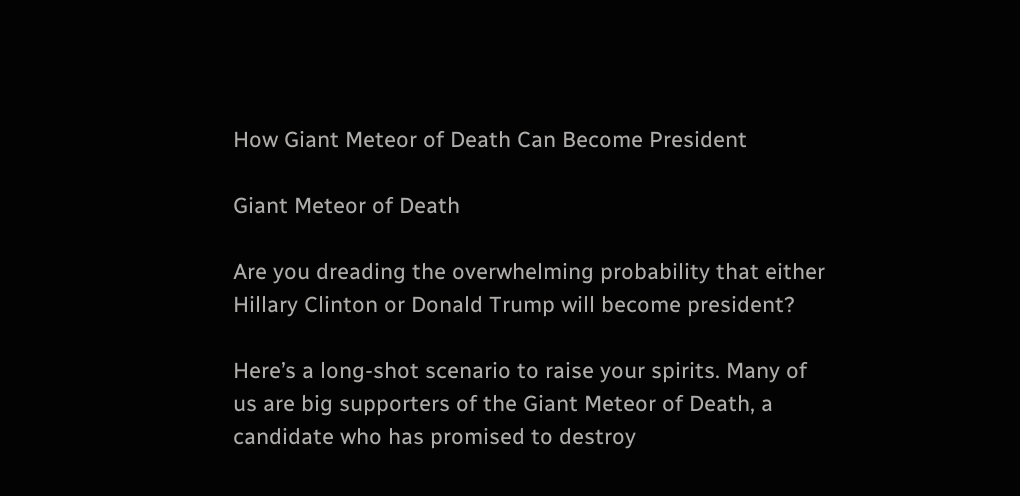How Giant Meteor of Death Can Become President

Giant Meteor of Death

Are you dreading the overwhelming probability that either Hillary Clinton or Donald Trump will become president?

Here’s a long-shot scenario to raise your spirits. Many of us are big supporters of the Giant Meteor of Death, a candidate who has promised to destroy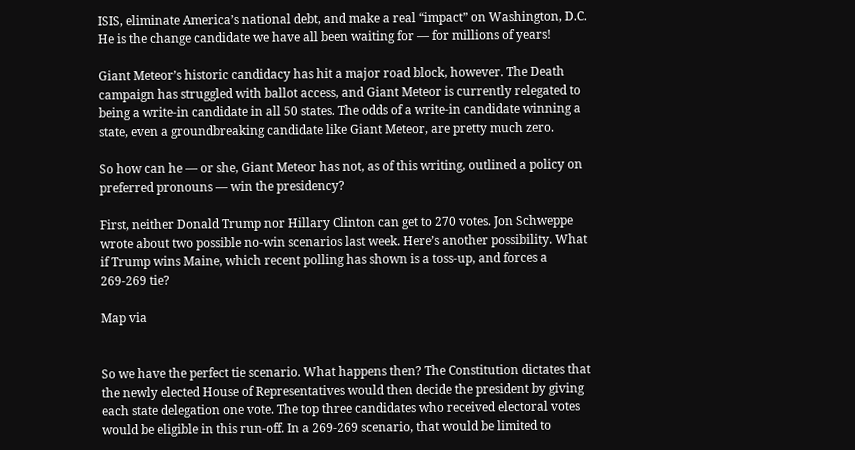ISIS, eliminate America’s national debt, and make a real “impact” on Washington, D.C. He is the change candidate we have all been waiting for — for millions of years!

Giant Meteor’s historic candidacy has hit a major road block, however. The Death campaign has struggled with ballot access, and Giant Meteor is currently relegated to being a write-in candidate in all 50 states. The odds of a write-in candidate winning a state, even a groundbreaking candidate like Giant Meteor, are pretty much zero.

So how can he — or she, Giant Meteor has not, as of this writing, outlined a policy on preferred pronouns — win the presidency?

First, neither Donald Trump nor Hillary Clinton can get to 270 votes. Jon Schweppe wrote about two possible no-win scenarios last week. Here’s another possibility. What if Trump wins Maine, which recent polling has shown is a toss-up, and forces a 269-269 tie?

Map via


So we have the perfect tie scenario. What happens then? The Constitution dictates that the newly elected House of Representatives would then decide the president by giving each state delegation one vote. The top three candidates who received electoral votes would be eligible in this run-off. In a 269-269 scenario, that would be limited to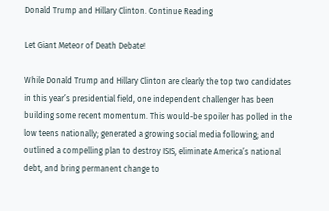Donald Trump and Hillary Clinton. Continue Reading

Let Giant Meteor of Death Debate!

While Donald Trump and Hillary Clinton are clearly the top two candidates in this year’s presidential field, one independent challenger has been building some recent momentum. This would-be spoiler has polled in the low teens nationally; generated a growing social media following; and outlined a compelling plan to destroy ISIS, eliminate America’s national debt, and bring permanent change to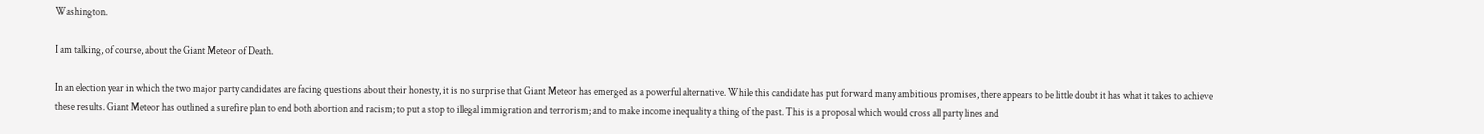Washington.

I am talking, of course, about the Giant Meteor of Death.

In an election year in which the two major party candidates are facing questions about their honesty, it is no surprise that Giant Meteor has emerged as a powerful alternative. While this candidate has put forward many ambitious promises, there appears to be little doubt it has what it takes to achieve these results. Giant Meteor has outlined a surefire plan to end both abortion and racism; to put a stop to illegal immigration and terrorism; and to make income inequality a thing of the past. This is a proposal which would cross all party lines and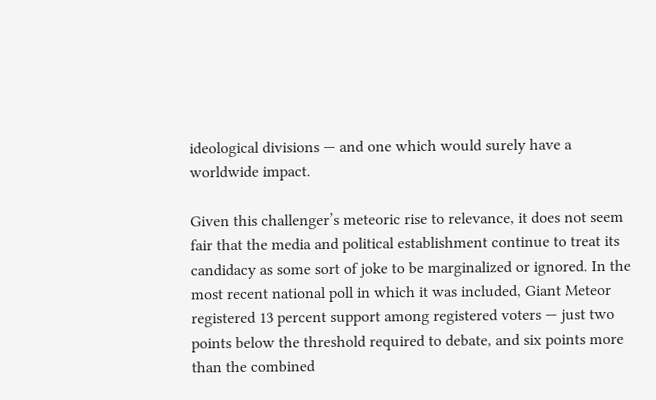ideological divisions — and one which would surely have a worldwide impact.

Given this challenger’s meteoric rise to relevance, it does not seem fair that the media and political establishment continue to treat its candidacy as some sort of joke to be marginalized or ignored. In the most recent national poll in which it was included, Giant Meteor registered 13 percent support among registered voters — just two points below the threshold required to debate, and six points more than the combined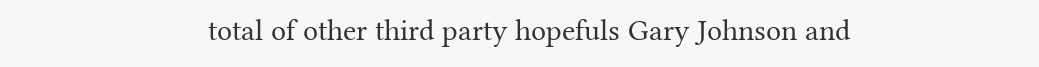total of other third party hopefuls Gary Johnson and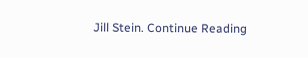Jill Stein. Continue Reading